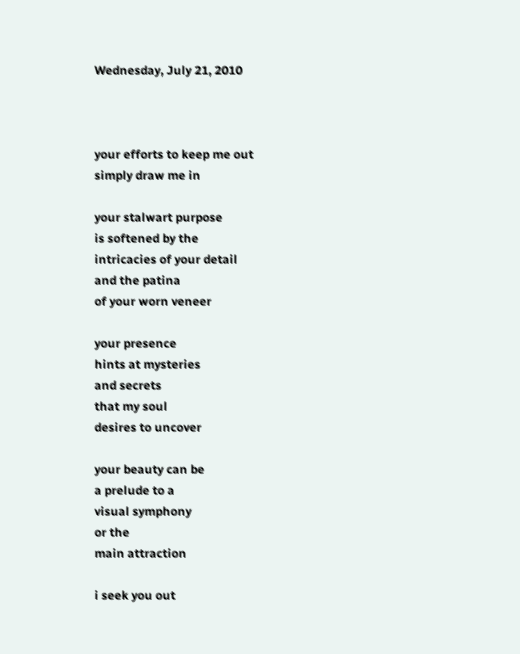Wednesday, July 21, 2010



your efforts to keep me out
simply draw me in

your stalwart purpose
is softened by the
intricacies of your detail
and the patina
of your worn veneer

your presence
hints at mysteries
and secrets
that my soul
desires to uncover

your beauty can be
a prelude to a
visual symphony
or the
main attraction

i seek you out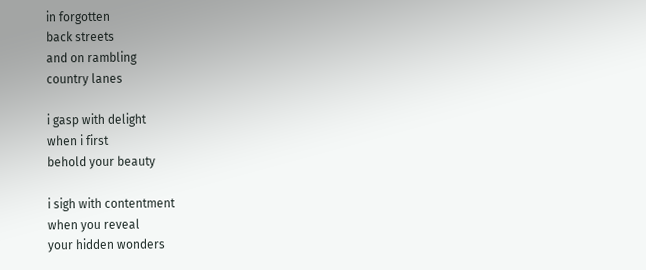in forgotten
back streets
and on rambling
country lanes

i gasp with delight
when i first
behold your beauty

i sigh with contentment
when you reveal
your hidden wonders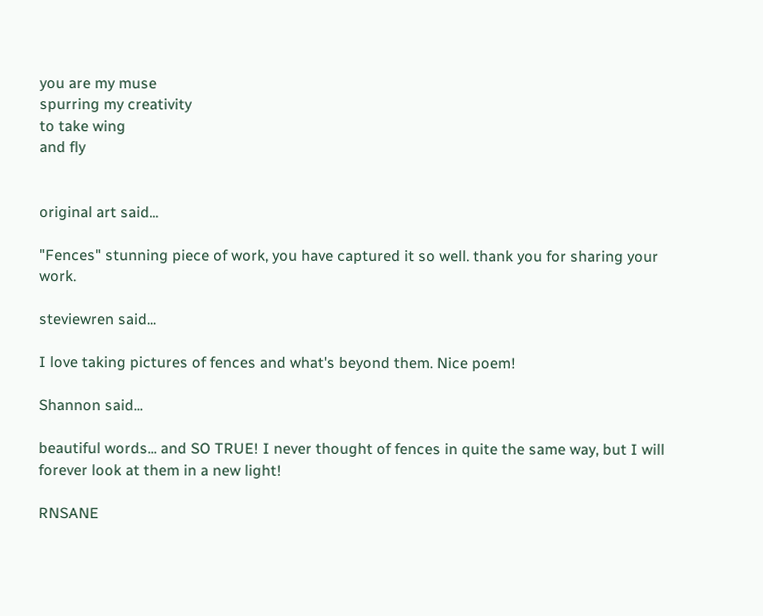you are my muse
spurring my creativity
to take wing
and fly


original art said...

"Fences" stunning piece of work, you have captured it so well. thank you for sharing your work.

steviewren said...

I love taking pictures of fences and what's beyond them. Nice poem!

Shannon said...

beautiful words... and SO TRUE! I never thought of fences in quite the same way, but I will forever look at them in a new light!

RNSANE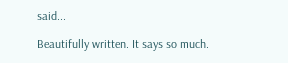said...

Beautifully written. It says so much.